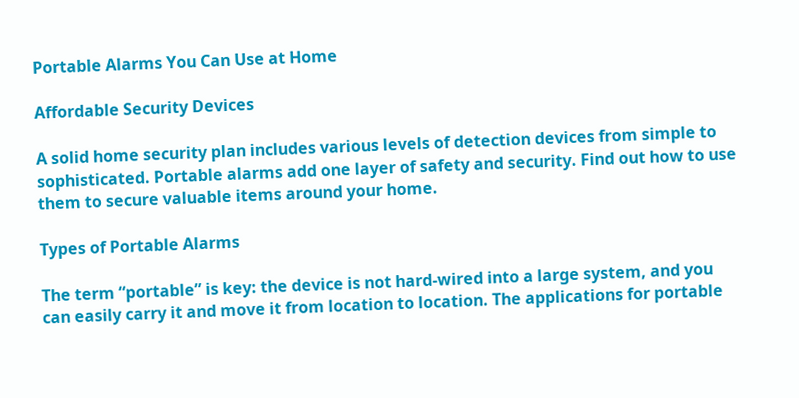Portable Alarms You Can Use at Home

Affordable Security Devices

A solid home security plan includes various levels of detection devices from simple to sophisticated. Portable alarms add one layer of safety and security. Find out how to use them to secure valuable items around your home.

Types of Portable Alarms

The term “portable” is key: the device is not hard-wired into a large system, and you can easily carry it and move it from location to location. The applications for portable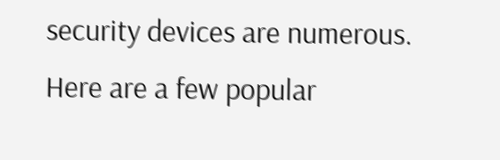security devices are numerous. Here are a few popular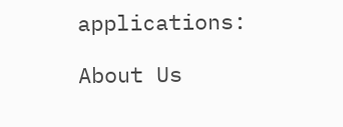applications:

About Us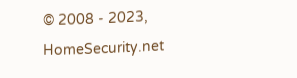© 2008 - 2023, HomeSecurity.net